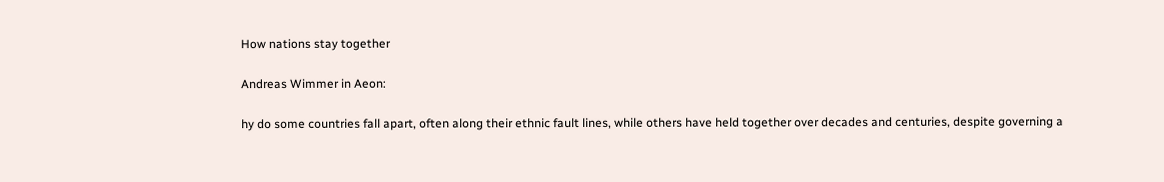How nations stay together

Andreas Wimmer in Aeon:

hy do some countries fall apart, often along their ethnic fault lines, while others have held together over decades and centuries, despite governing a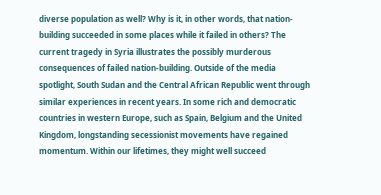diverse population as well? Why is it, in other words, that nation-building succeeded in some places while it failed in others? The current tragedy in Syria illustrates the possibly murderous consequences of failed nation-building. Outside of the media spotlight, South Sudan and the Central African Republic went through similar experiences in recent years. In some rich and democratic countries in western Europe, such as Spain, Belgium and the United Kingdom, longstanding secessionist movements have regained momentum. Within our lifetimes, they might well succeed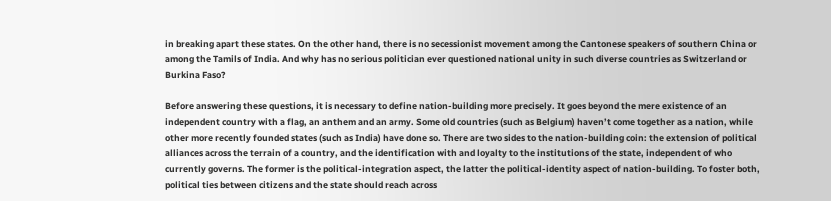in breaking apart these states. On the other hand, there is no secessionist movement among the Cantonese speakers of southern China or among the Tamils of India. And why has no serious politician ever questioned national unity in such diverse countries as Switzerland or Burkina Faso?

Before answering these questions, it is necessary to define nation-building more precisely. It goes beyond the mere existence of an independent country with a flag, an anthem and an army. Some old countries (such as Belgium) haven’t come together as a nation, while other more recently founded states (such as India) have done so. There are two sides to the nation-building coin: the extension of political alliances across the terrain of a country, and the identification with and loyalty to the institutions of the state, independent of who currently governs. The former is the political-integration aspect, the latter the political-identity aspect of nation-building. To foster both, political ties between citizens and the state should reach across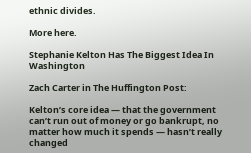ethnic divides.

More here.

Stephanie Kelton Has The Biggest Idea In Washington

Zach Carter in The Huffington Post:

Kelton’s core idea ― that the government can’t run out of money or go bankrupt, no matter how much it spends ― hasn’t really changed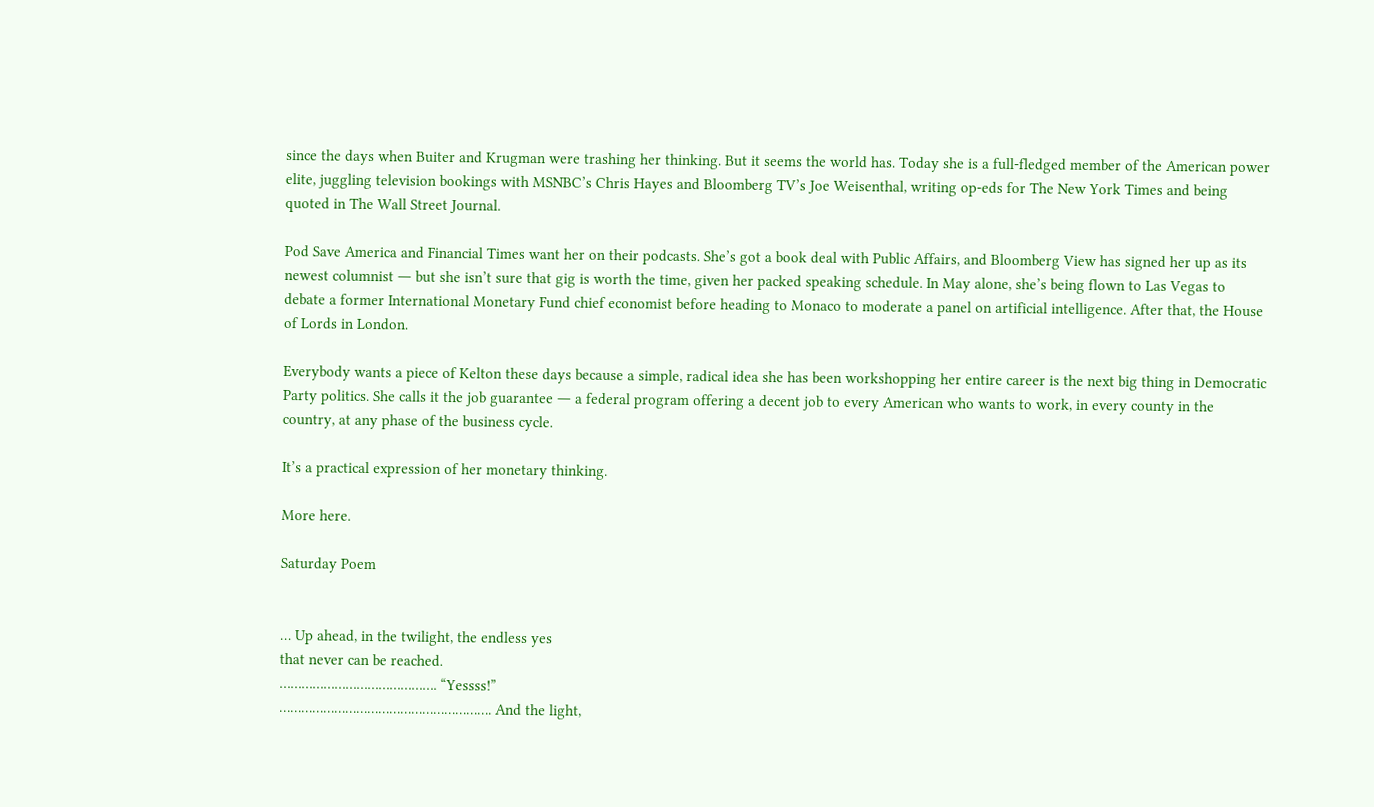since the days when Buiter and Krugman were trashing her thinking. But it seems the world has. Today she is a full-fledged member of the American power elite, juggling television bookings with MSNBC’s Chris Hayes and Bloomberg TV’s Joe Weisenthal, writing op-eds for The New York Times and being quoted in The Wall Street Journal.

Pod Save America and Financial Times want her on their podcasts. She’s got a book deal with Public Affairs, and Bloomberg View has signed her up as its newest columnist ― but she isn’t sure that gig is worth the time, given her packed speaking schedule. In May alone, she’s being flown to Las Vegas to debate a former International Monetary Fund chief economist before heading to Monaco to moderate a panel on artificial intelligence. After that, the House of Lords in London.

Everybody wants a piece of Kelton these days because a simple, radical idea she has been workshopping her entire career is the next big thing in Democratic Party politics. She calls it the job guarantee ― a federal program offering a decent job to every American who wants to work, in every county in the country, at any phase of the business cycle.

It’s a practical expression of her monetary thinking.

More here.

Saturday Poem


… Up ahead, in the twilight, the endless yes
that never can be reached.
……………………………………. “Yessss!”
…………………………………………………. And the light,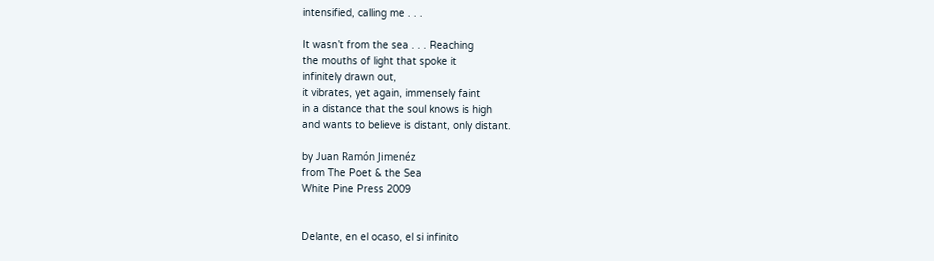intensified, calling me . . .

It wasn’t from the sea . . . Reaching
the mouths of light that spoke it
infinitely drawn out,
it vibrates, yet again, immensely faint
in a distance that the soul knows is high
and wants to believe is distant, only distant.

by Juan Ramón Jimenéz
from The Poet & the Sea
White Pine Press 2009


Delante, en el ocaso, el si infinito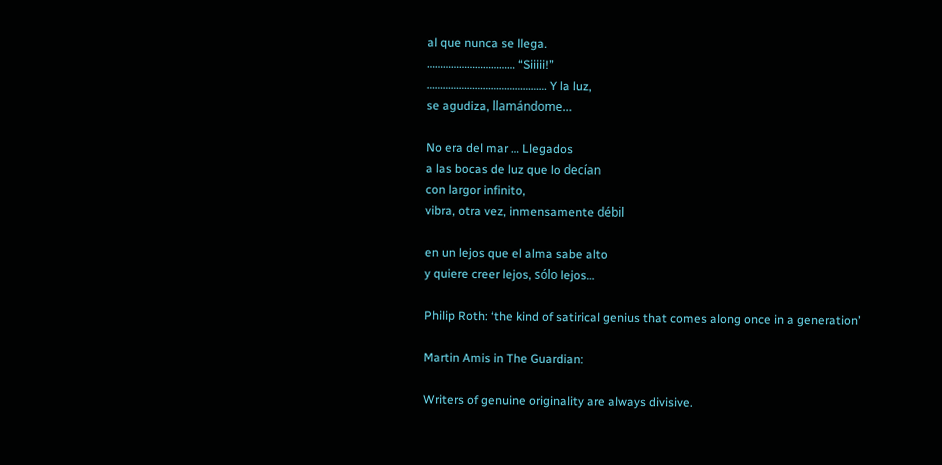al que nunca se llega.
…………………………… “Siiiii!”
……………………………………… Y la luz,
se agudiza, llamándome…

No era del mar … Llegados
a las bocas de luz que lo decían
con largor infinito,
vibra, otra vez, inmensamente débil

en un lejos que el alma sabe alto
y quiere creer lejos, sólo lejos…

Philip Roth: ‘the kind of satirical genius that comes along once in a generation’

Martin Amis in The Guardian:

Writers of genuine originality are always divisive.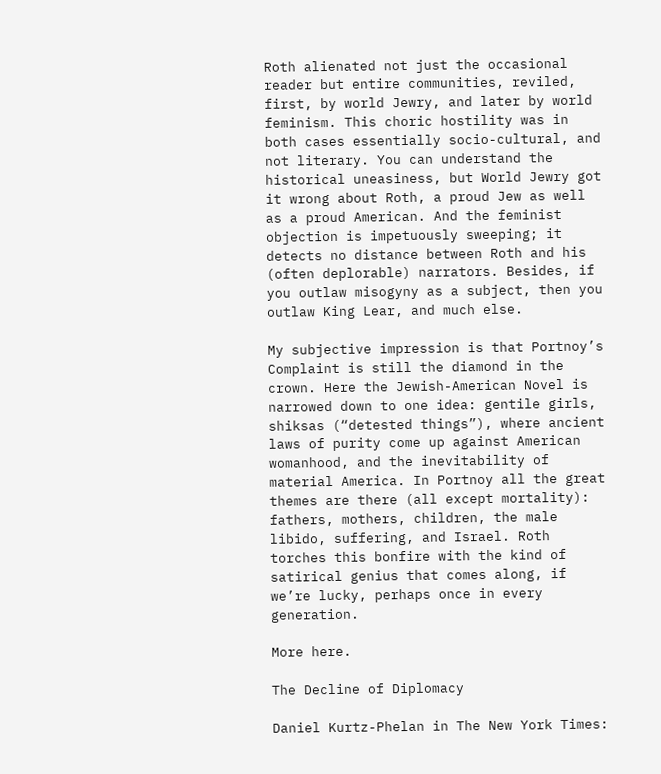Roth alienated not just the occasional reader but entire communities, reviled, first, by world Jewry, and later by world feminism. This choric hostility was in both cases essentially socio-cultural, and not literary. You can understand the historical uneasiness, but World Jewry got it wrong about Roth, a proud Jew as well as a proud American. And the feminist objection is impetuously sweeping; it detects no distance between Roth and his (often deplorable) narrators. Besides, if you outlaw misogyny as a subject, then you outlaw King Lear, and much else.

My subjective impression is that Portnoy’s Complaint is still the diamond in the crown. Here the Jewish-American Novel is narrowed down to one idea: gentile girls, shiksas (“detested things”), where ancient laws of purity come up against American womanhood, and the inevitability of material America. In Portnoy all the great themes are there (all except mortality): fathers, mothers, children, the male libido, suffering, and Israel. Roth torches this bonfire with the kind of satirical genius that comes along, if we’re lucky, perhaps once in every generation.

More here.

The Decline of Diplomacy

Daniel Kurtz-Phelan in The New York Times: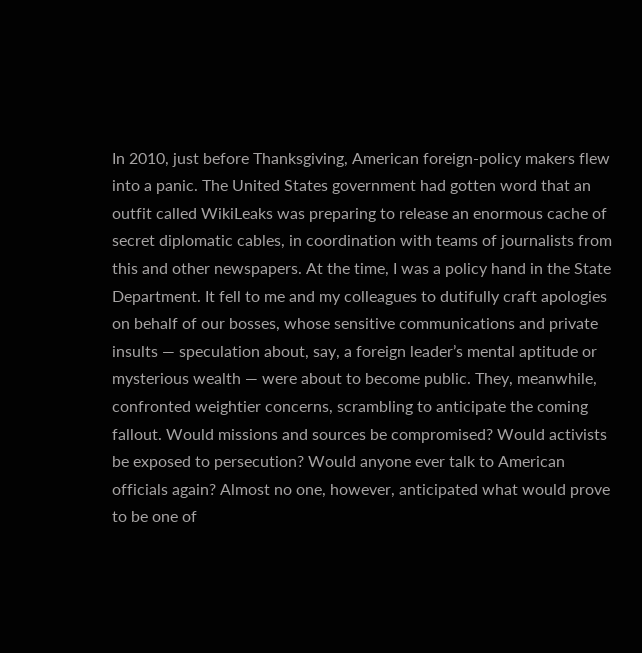In 2010, just before Thanksgiving, American foreign-policy makers flew into a panic. The United States government had gotten word that an outfit called WikiLeaks was preparing to release an enormous cache of secret diplomatic cables, in coordination with teams of journalists from this and other newspapers. At the time, I was a policy hand in the State Department. It fell to me and my colleagues to dutifully craft apologies on behalf of our bosses, whose sensitive communications and private insults — speculation about, say, a foreign leader’s mental aptitude or mysterious wealth — were about to become public. They, meanwhile, confronted weightier concerns, scrambling to anticipate the coming fallout. Would missions and sources be compromised? Would activists be exposed to persecution? Would anyone ever talk to American officials again? Almost no one, however, anticipated what would prove to be one of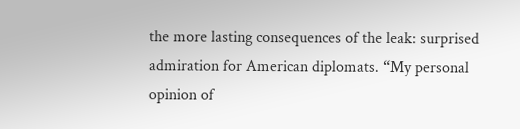the more lasting consequences of the leak: surprised admiration for American diplomats. “My personal opinion of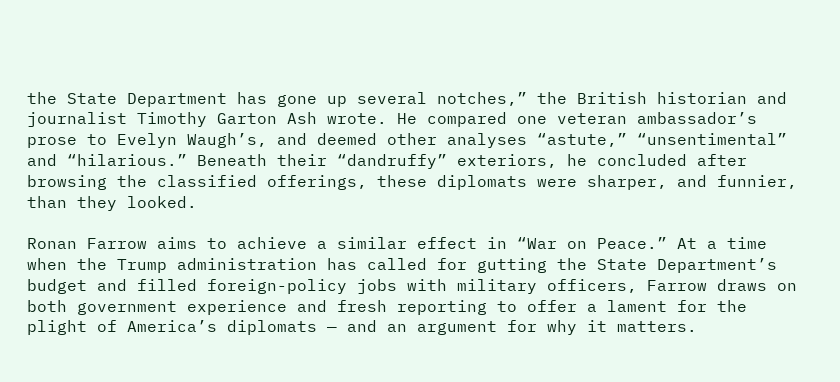the State Department has gone up several notches,” the British historian and journalist Timothy Garton Ash wrote. He compared one veteran ambassador’s prose to Evelyn Waugh’s, and deemed other analyses “astute,” “unsentimental” and “hilarious.” Beneath their “dandruffy” exteriors, he concluded after browsing the classified offerings, these diplomats were sharper, and funnier, than they looked.

Ronan Farrow aims to achieve a similar effect in “War on Peace.” At a time when the Trump administration has called for gutting the State Department’s budget and filled foreign-policy jobs with military officers, Farrow draws on both government experience and fresh reporting to offer a lament for the plight of America’s diplomats — and an argument for why it matters.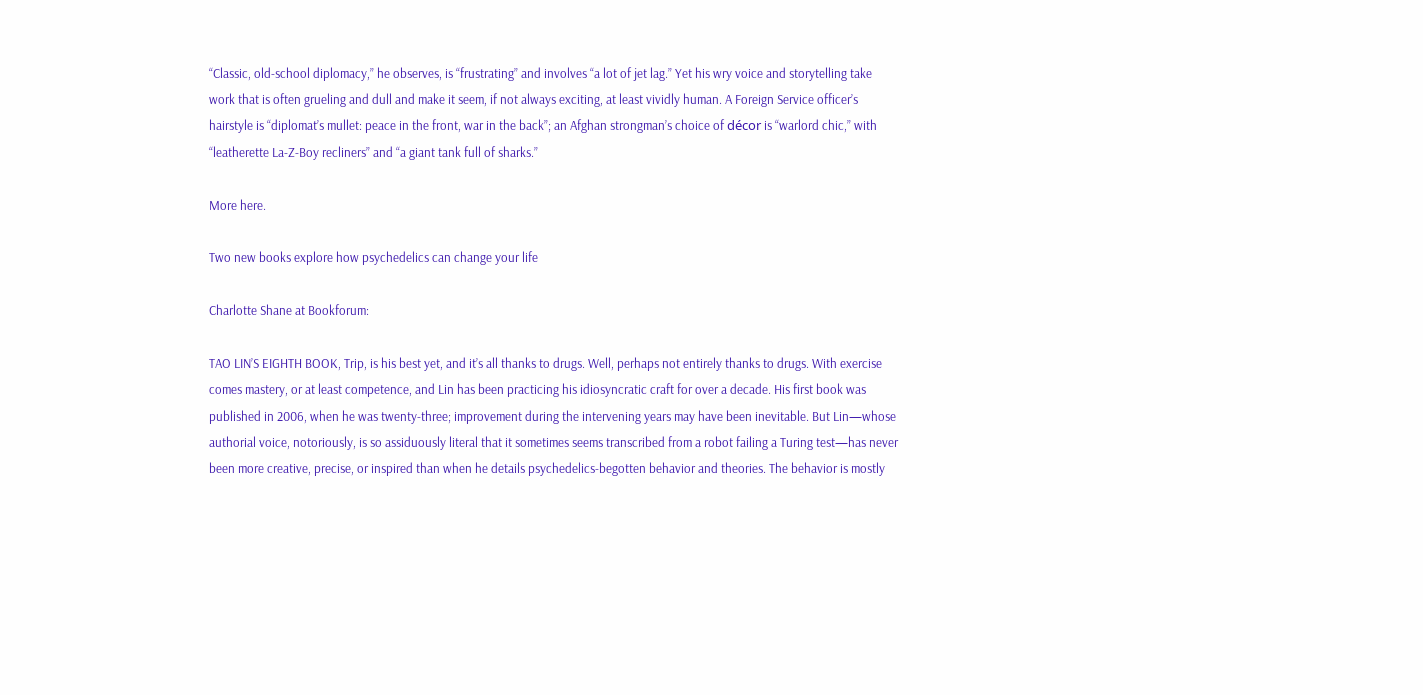“Classic, old-school diplomacy,” he observes, is “frustrating” and involves “a lot of jet lag.” Yet his wry voice and storytelling take work that is often grueling and dull and make it seem, if not always exciting, at least vividly human. A Foreign Service officer’s hairstyle is “diplomat’s mullet: peace in the front, war in the back”; an Afghan strongman’s choice of décor is “warlord chic,” with “leatherette La-Z-Boy recliners” and “a giant tank full of sharks.”

More here.

Two new books explore how psychedelics can change your life

Charlotte Shane at Bookforum:

TAO LIN’S EIGHTH BOOK, Trip, is his best yet, and it’s all thanks to drugs. Well, perhaps not entirely thanks to drugs. With exercise comes mastery, or at least competence, and Lin has been practicing his idiosyncratic craft for over a decade. His first book was published in 2006, when he was twenty-three; improvement during the intervening years may have been inevitable. But Lin—whose authorial voice, notoriously, is so assiduously literal that it sometimes seems transcribed from a robot failing a Turing test—has never been more creative, precise, or inspired than when he details psychedelics-begotten behavior and theories. The behavior is mostly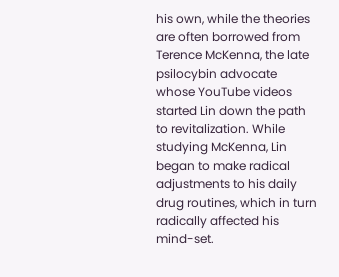his own, while the theories are often borrowed from Terence McKenna, the late psilocybin advocate whose YouTube videos started Lin down the path to revitalization. While studying McKenna, Lin began to make radical adjustments to his daily drug routines, which in turn radically affected his mind-set.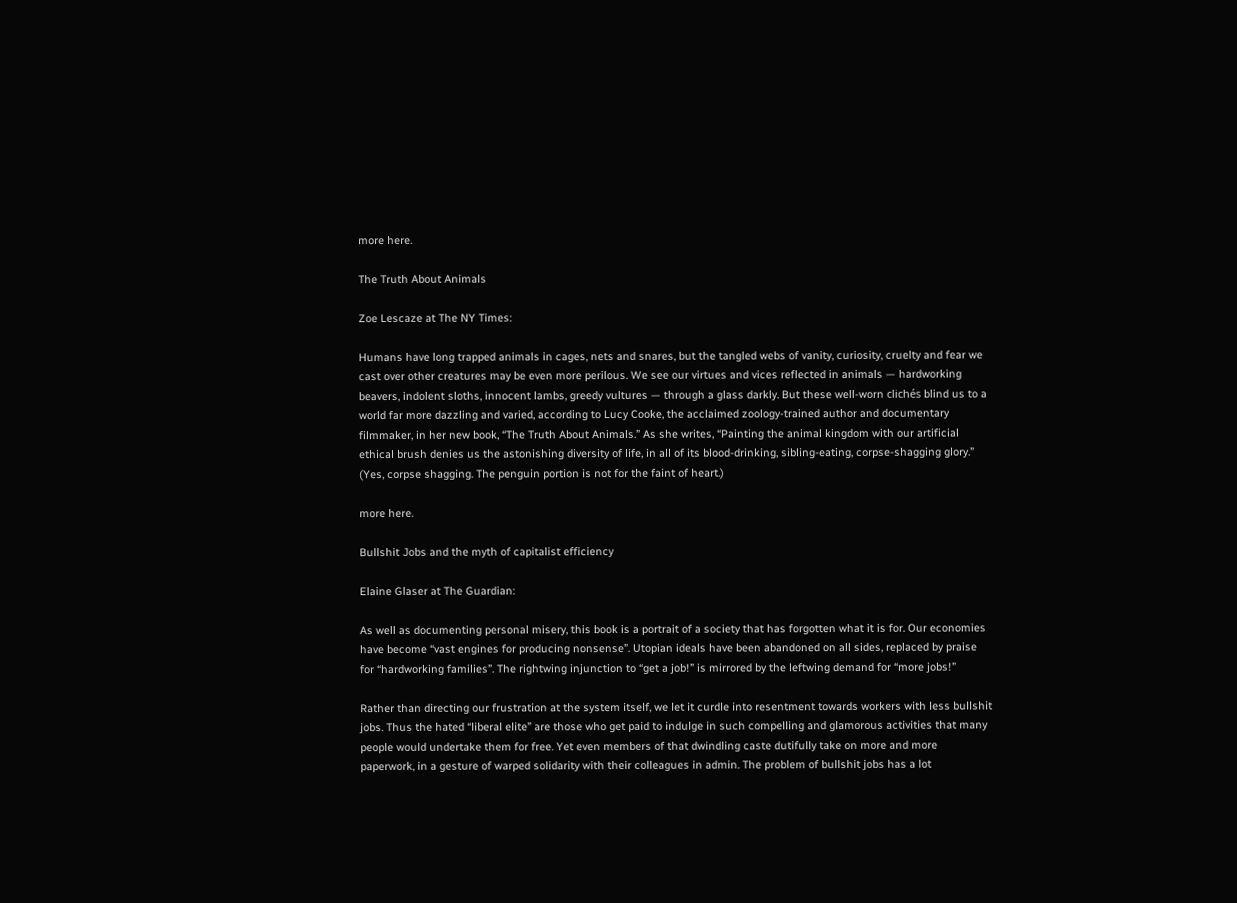more here.

The Truth About Animals

Zoe Lescaze at The NY Times:

Humans have long trapped animals in cages, nets and snares, but the tangled webs of vanity, curiosity, cruelty and fear we cast over other creatures may be even more perilous. We see our virtues and vices reflected in animals — hardworking beavers, indolent sloths, innocent lambs, greedy vultures — through a glass darkly. But these well-worn clichés blind us to a world far more dazzling and varied, according to Lucy Cooke, the acclaimed zoology-trained author and documentary filmmaker, in her new book, “The Truth About Animals.” As she writes, “Painting the animal kingdom with our artificial ethical brush denies us the astonishing diversity of life, in all of its blood-drinking, sibling-eating, corpse-shagging glory.” (Yes, corpse shagging. The penguin portion is not for the faint of heart.)

more here.

Bullshit Jobs and the myth of capitalist efficiency

Elaine Glaser at The Guardian:

As well as documenting personal misery, this book is a portrait of a society that has forgotten what it is for. Our economies have become “vast engines for producing nonsense”. Utopian ideals have been abandoned on all sides, replaced by praise for “hardworking families”. The rightwing injunction to “get a job!” is mirrored by the leftwing demand for “more jobs!”

Rather than directing our frustration at the system itself, we let it curdle into resentment towards workers with less bullshit jobs. Thus the hated “liberal elite” are those who get paid to indulge in such compelling and glamorous activities that many people would undertake them for free. Yet even members of that dwindling caste dutifully take on more and more paperwork, in a gesture of warped solidarity with their colleagues in admin. The problem of bullshit jobs has a lot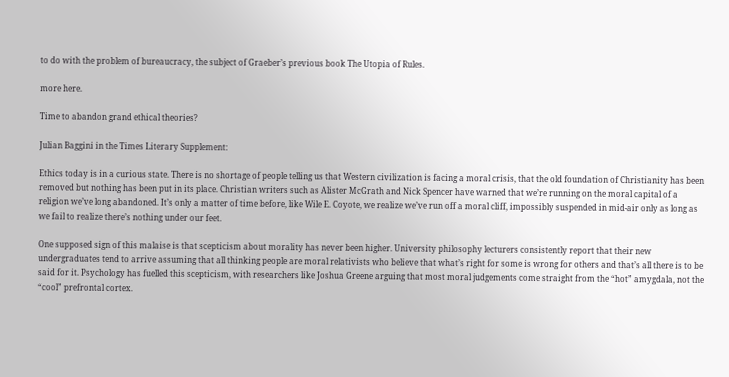to do with the problem of bureaucracy, the subject of Graeber’s previous book The Utopia of Rules.

more here.

Time to abandon grand ethical theories?

Julian Baggini in the Times Literary Supplement:

Ethics today is in a curious state. There is no shortage of people telling us that Western civilization is facing a moral crisis, that the old foundation of Christianity has been removed but nothing has been put in its place. Christian writers such as Alister McGrath and Nick Spencer have warned that we’re running on the moral capital of a religion we’ve long abandoned. It’s only a matter of time before, like Wile E. Coyote, we realize we’ve run off a moral cliff, impossibly suspended in mid-air only as long as we fail to realize there’s nothing under our feet.

One supposed sign of this malaise is that scepticism about morality has never been higher. University philosophy lecturers consistently report that their new undergraduates tend to arrive assuming that all thinking people are moral relativists who believe that what’s right for some is wrong for others and that’s all there is to be said for it. Psychology has fuelled this scepticism, with researchers like Joshua Greene arguing that most moral judgements come straight from the “hot” amygdala, not the “cool” prefrontal cortex.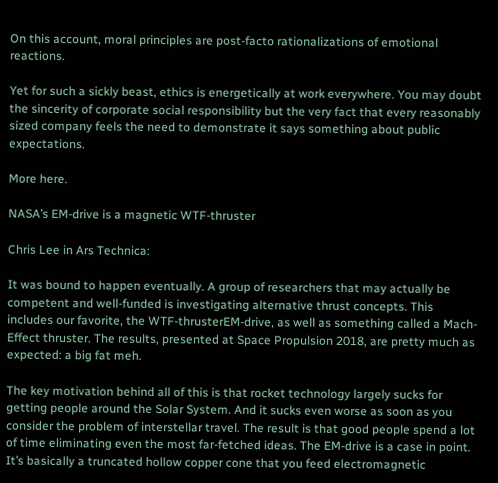On this account, moral principles are post-facto rationalizations of emotional reactions.

Yet for such a sickly beast, ethics is energetically at work everywhere. You may doubt the sincerity of corporate social responsibility but the very fact that every reasonably sized company feels the need to demonstrate it says something about public expectations.

More here.

NASA’s EM-drive is a magnetic WTF-thruster

Chris Lee in Ars Technica:

It was bound to happen eventually. A group of researchers that may actually be competent and well-funded is investigating alternative thrust concepts. This includes our favorite, the WTF-thrusterEM-drive, as well as something called a Mach-Effect thruster. The results, presented at Space Propulsion 2018, are pretty much as expected: a big fat meh.

The key motivation behind all of this is that rocket technology largely sucks for getting people around the Solar System. And it sucks even worse as soon as you consider the problem of interstellar travel. The result is that good people spend a lot of time eliminating even the most far-fetched ideas. The EM-drive is a case in point. It’s basically a truncated hollow copper cone that you feed electromagnetic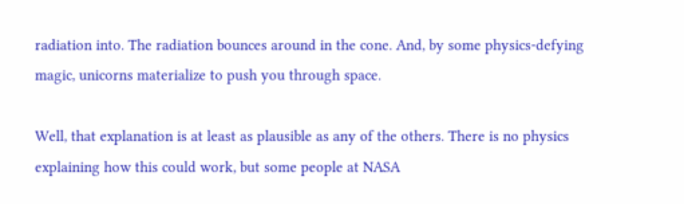radiation into. The radiation bounces around in the cone. And, by some physics-defying magic, unicorns materialize to push you through space.

Well, that explanation is at least as plausible as any of the others. There is no physics explaining how this could work, but some people at NASA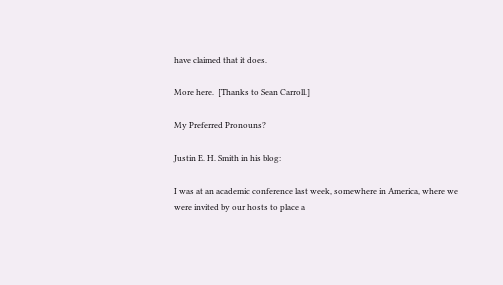have claimed that it does.

More here.  [Thanks to Sean Carroll.]

My Preferred Pronouns?

Justin E. H. Smith in his blog:

I was at an academic conference last week, somewhere in America, where we were invited by our hosts to place a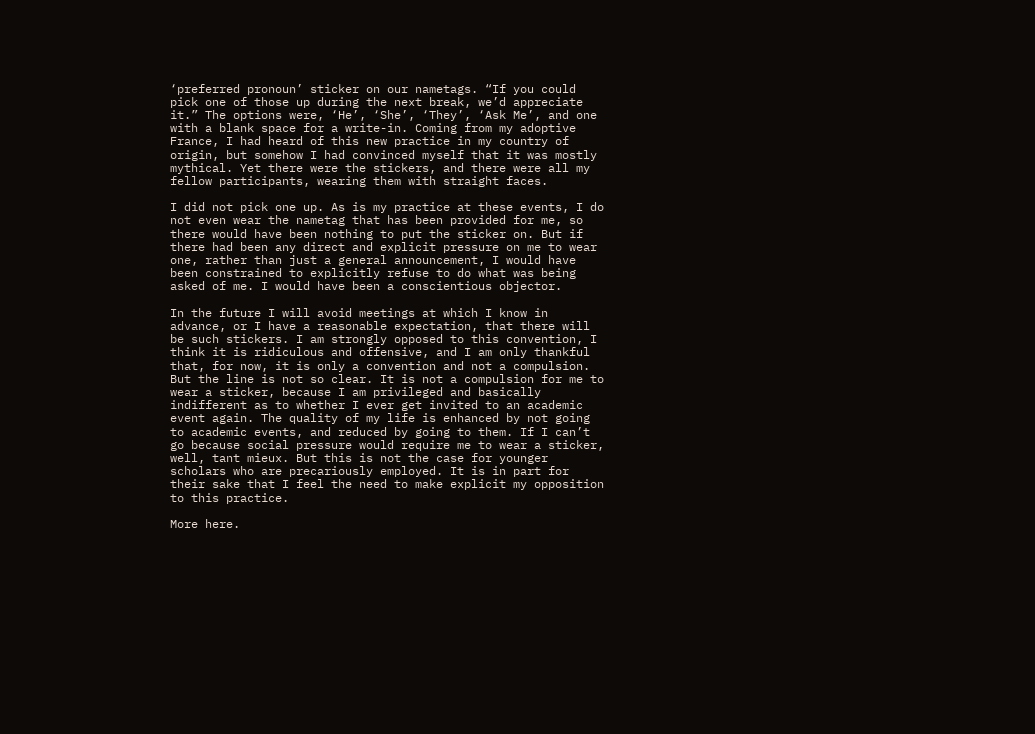‘preferred pronoun’ sticker on our nametags. “If you could pick one of those up during the next break, we’d appreciate it.” The options were, ‘He’, ‘She’, ‘They’, ‘Ask Me’, and one with a blank space for a write-in. Coming from my adoptive France, I had heard of this new practice in my country of origin, but somehow I had convinced myself that it was mostly mythical. Yet there were the stickers, and there were all my fellow participants, wearing them with straight faces.

I did not pick one up. As is my practice at these events, I do not even wear the nametag that has been provided for me, so there would have been nothing to put the sticker on. But if there had been any direct and explicit pressure on me to wear one, rather than just a general announcement, I would have been constrained to explicitly refuse to do what was being asked of me. I would have been a conscientious objector.

In the future I will avoid meetings at which I know in advance, or I have a reasonable expectation, that there will be such stickers. I am strongly opposed to this convention, I think it is ridiculous and offensive, and I am only thankful that, for now, it is only a convention and not a compulsion. But the line is not so clear. It is not a compulsion for me to wear a sticker, because I am privileged and basically indifferent as to whether I ever get invited to an academic event again. The quality of my life is enhanced by not going to academic events, and reduced by going to them. If I can’t go because social pressure would require me to wear a sticker, well, tant mieux. But this is not the case for younger scholars who are precariously employed. It is in part for their sake that I feel the need to make explicit my opposition to this practice.

More here.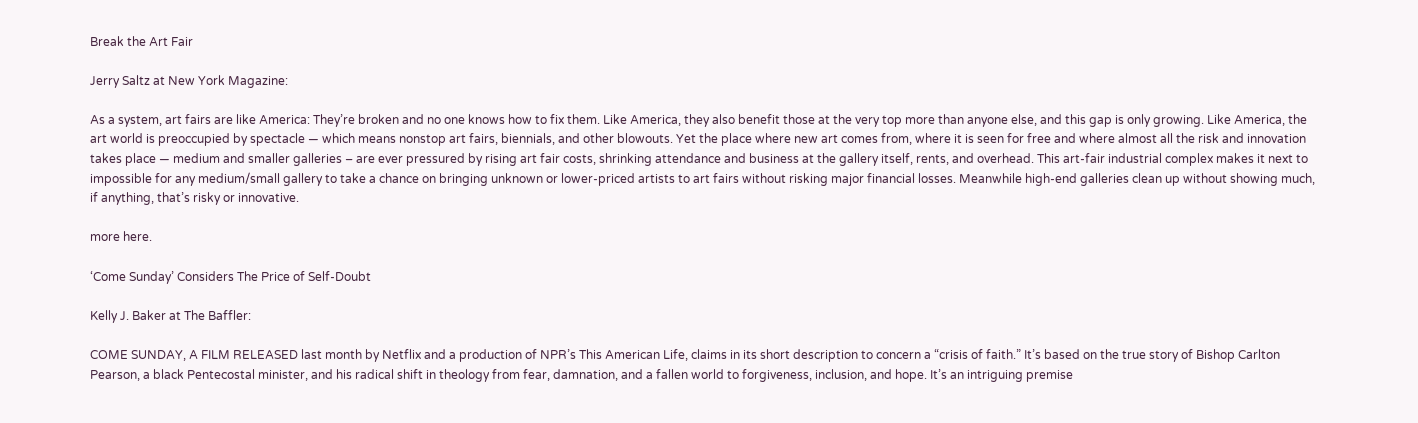Break the Art Fair

Jerry Saltz at New York Magazine:

As a system, art fairs are like America: They’re broken and no one knows how to fix them. Like America, they also benefit those at the very top more than anyone else, and this gap is only growing. Like America, the art world is preoccupied by spectacle — which means nonstop art fairs, biennials, and other blowouts. Yet the place where new art comes from, where it is seen for free and where almost all the risk and innovation takes place — medium and smaller galleries – are ever pressured by rising art fair costs, shrinking attendance and business at the gallery itself, rents, and overhead. This art-fair industrial complex makes it next to impossible for any medium/small gallery to take a chance on bringing unknown or lower-priced artists to art fairs without risking major financial losses. Meanwhile high-end galleries clean up without showing much, if anything, that’s risky or innovative.

more here.

‘Come Sunday’ Considers The Price of Self-Doubt

Kelly J. Baker at The Baffler:

COME SUNDAY, A FILM RELEASED last month by Netflix and a production of NPR’s This American Life, claims in its short description to concern a “crisis of faith.” It’s based on the true story of Bishop Carlton Pearson, a black Pentecostal minister, and his radical shift in theology from fear, damnation, and a fallen world to forgiveness, inclusion, and hope. It’s an intriguing premise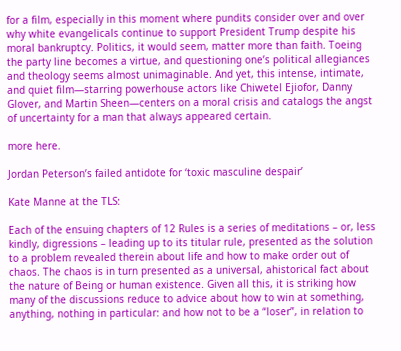for a film, especially in this moment where pundits consider over and over why white evangelicals continue to support President Trump despite his moral bankruptcy. Politics, it would seem, matter more than faith. Toeing the party line becomes a virtue, and questioning one’s political allegiances and theology seems almost unimaginable. And yet, this intense, intimate, and quiet film—starring powerhouse actors like Chiwetel Ejiofor, Danny Glover, and Martin Sheen—centers on a moral crisis and catalogs the angst of uncertainty for a man that always appeared certain.

more here.

Jordan Peterson’s failed antidote for ‘toxic masculine despair’

Kate Manne at the TLS:

Each of the ensuing chapters of 12 Rules is a series of meditations – or, less kindly, digressions – leading up to its titular rule, presented as the solution to a problem revealed therein about life and how to make order out of chaos. The chaos is in turn presented as a universal, ahistorical fact about the nature of Being or human existence. Given all this, it is striking how many of the discussions reduce to advice about how to win at something, anything, nothing in particular: and how not to be a “loser”, in relation to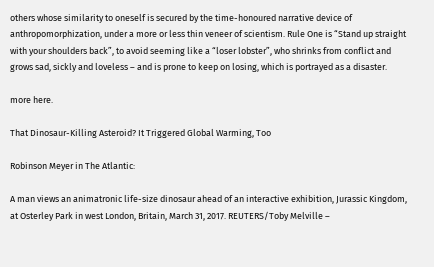others whose similarity to oneself is secured by the time-honoured narrative device of anthropomorphization, under a more or less thin veneer of scientism. Rule One is “Stand up straight with your shoulders back”, to avoid seeming like a “loser lobster”, who shrinks from conflict and grows sad, sickly and loveless – and is prone to keep on losing, which is portrayed as a disaster.

more here.

That Dinosaur-Killing Asteroid? It Triggered Global Warming, Too

Robinson Meyer in The Atlantic:

A man views an animatronic life-size dinosaur ahead of an interactive exhibition, Jurassic Kingdom, at Osterley Park in west London, Britain, March 31, 2017. REUTERS/Toby Melville –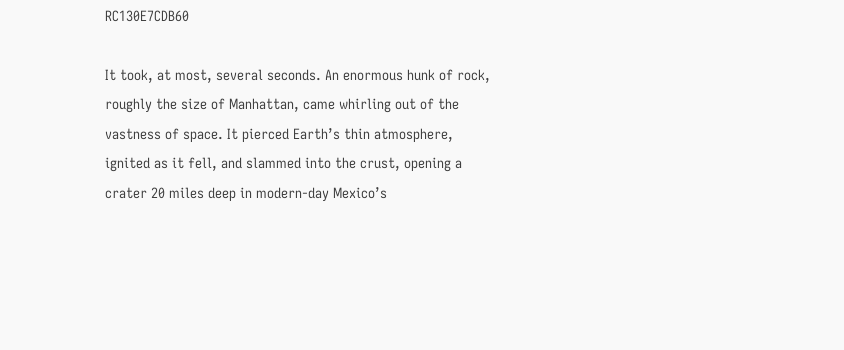RC130E7CDB60

It took, at most, several seconds. An enormous hunk of rock, roughly the size of Manhattan, came whirling out of the vastness of space. It pierced Earth’s thin atmosphere, ignited as it fell, and slammed into the crust, opening a crater 20 miles deep in modern-day Mexico’s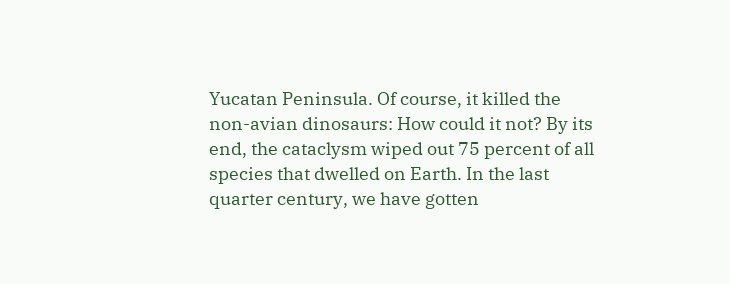Yucatan Peninsula. Of course, it killed the non-avian dinosaurs: How could it not? By its end, the cataclysm wiped out 75 percent of all species that dwelled on Earth. In the last quarter century, we have gotten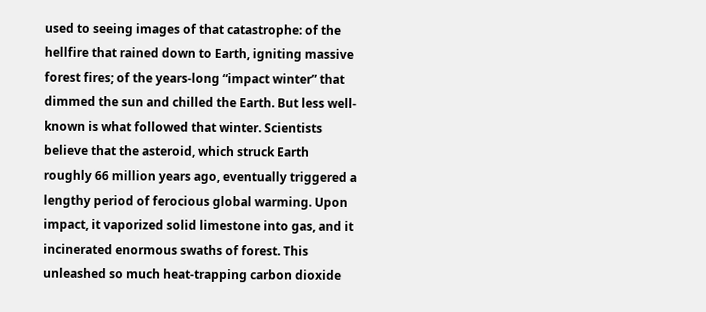used to seeing images of that catastrophe: of the hellfire that rained down to Earth, igniting massive forest fires; of the years-long “impact winter” that dimmed the sun and chilled the Earth. But less well-known is what followed that winter. Scientists believe that the asteroid, which struck Earth roughly 66 million years ago, eventually triggered a lengthy period of ferocious global warming. Upon impact, it vaporized solid limestone into gas, and it incinerated enormous swaths of forest. This unleashed so much heat-trapping carbon dioxide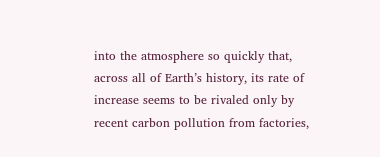into the atmosphere so quickly that, across all of Earth’s history, its rate of increase seems to be rivaled only by recent carbon pollution from factories,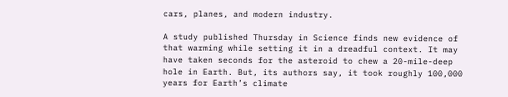cars, planes, and modern industry.

A study published Thursday in Science finds new evidence of that warming while setting it in a dreadful context. It may have taken seconds for the asteroid to chew a 20-mile-deep hole in Earth. But, its authors say, it took roughly 100,000 years for Earth’s climate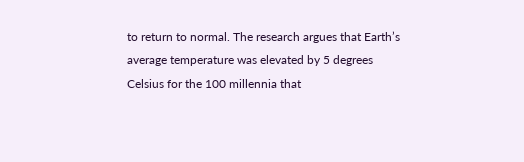to return to normal. The research argues that Earth’s average temperature was elevated by 5 degrees Celsius for the 100 millennia that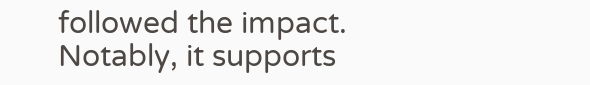followed the impact. Notably, it supports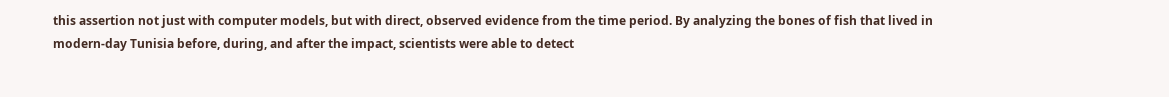this assertion not just with computer models, but with direct, observed evidence from the time period. By analyzing the bones of fish that lived in modern-day Tunisia before, during, and after the impact, scientists were able to detect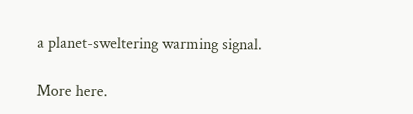a planet-sweltering warming signal.

More here.